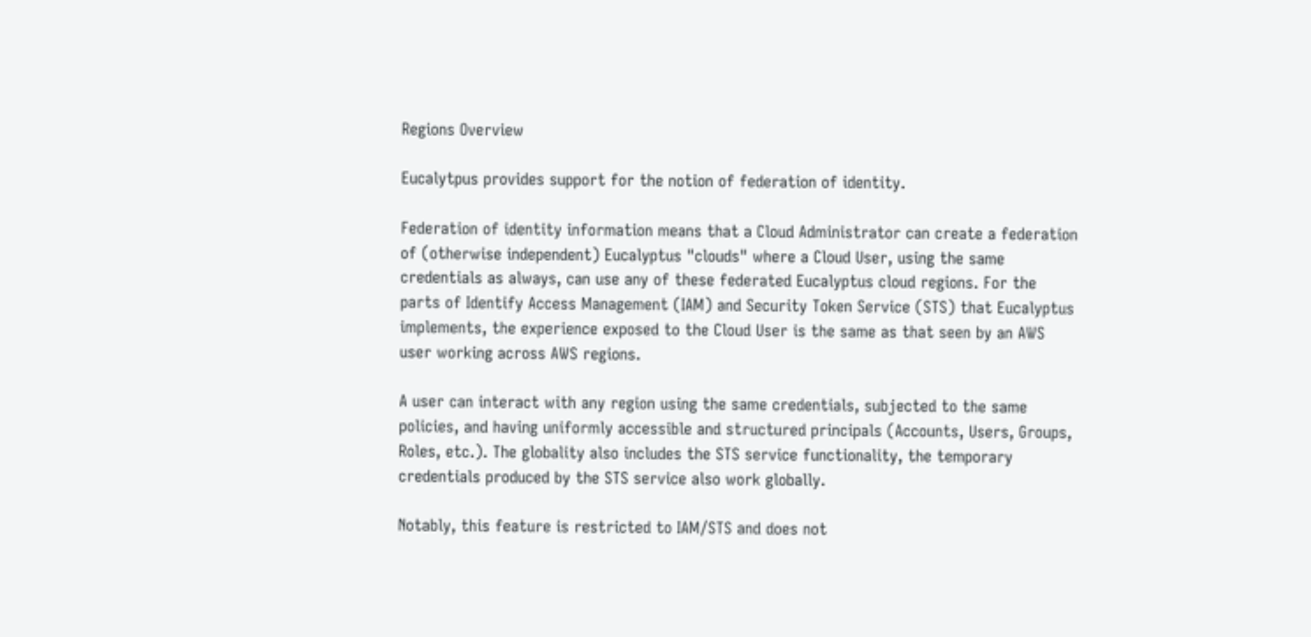Regions Overview

Eucalytpus provides support for the notion of federation of identity.

Federation of identity information means that a Cloud Administrator can create a federation of (otherwise independent) Eucalyptus "clouds" where a Cloud User, using the same credentials as always, can use any of these federated Eucalyptus cloud regions. For the parts of Identify Access Management (IAM) and Security Token Service (STS) that Eucalyptus implements, the experience exposed to the Cloud User is the same as that seen by an AWS user working across AWS regions.

A user can interact with any region using the same credentials, subjected to the same policies, and having uniformly accessible and structured principals (Accounts, Users, Groups, Roles, etc.). The globality also includes the STS service functionality, the temporary credentials produced by the STS service also work globally.

Notably, this feature is restricted to IAM/STS and does not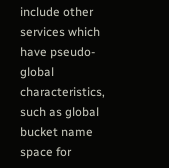include other services which have pseudo-global characteristics, such as global bucket name space for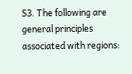S3. The following are general principles associated with regions: